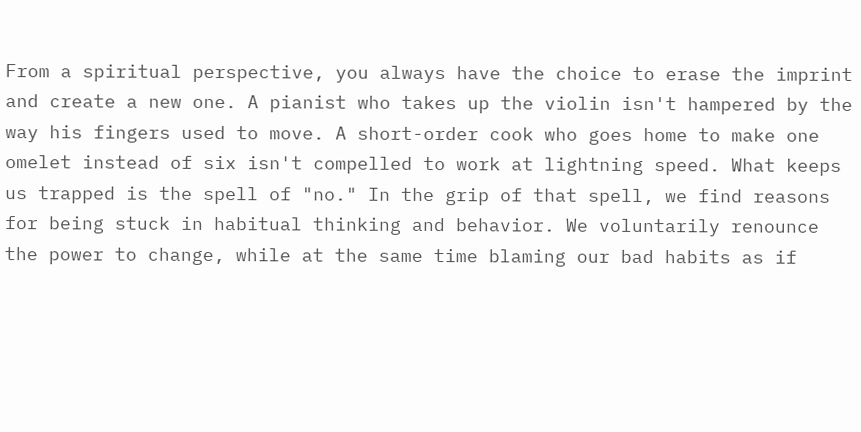From a spiritual perspective, you always have the choice to erase the imprint and create a new one. A pianist who takes up the violin isn't hampered by the way his fingers used to move. A short-order cook who goes home to make one omelet instead of six isn't compelled to work at lightning speed. What keeps us trapped is the spell of "no." In the grip of that spell, we find reasons for being stuck in habitual thinking and behavior. We voluntarily renounce the power to change, while at the same time blaming our bad habits as if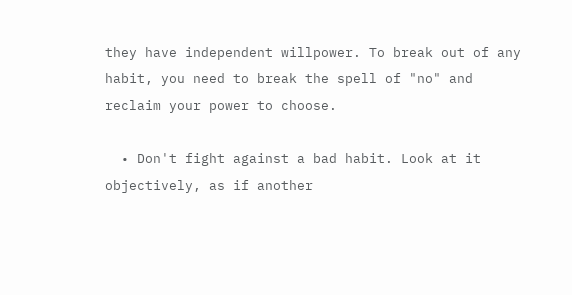they have independent willpower. To break out of any habit, you need to break the spell of "no" and reclaim your power to choose.

  • Don't fight against a bad habit. Look at it objectively, as if another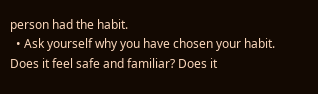person had the habit.
  • Ask yourself why you have chosen your habit. Does it feel safe and familiar? Does it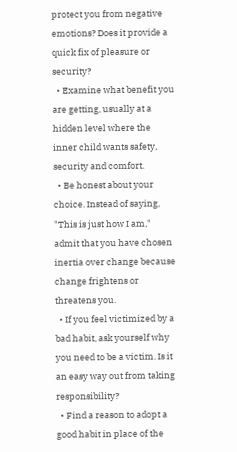protect you from negative emotions? Does it provide a quick fix of pleasure or security?
  • Examine what benefit you are getting, usually at a hidden level where the inner child wants safety, security and comfort.
  • Be honest about your choice. Instead of saying, "This is just how I am," admit that you have chosen inertia over change because change frightens or threatens you.
  • If you feel victimized by a bad habit, ask yourself why you need to be a victim. Is it an easy way out from taking responsibility?
  • Find a reason to adopt a good habit in place of the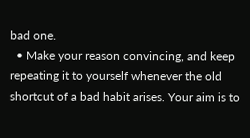bad one.
  • Make your reason convincing, and keep repeating it to yourself whenever the old shortcut of a bad habit arises. Your aim is to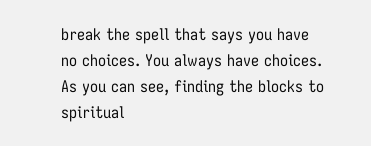break the spell that says you have no choices. You always have choices.
As you can see, finding the blocks to spiritual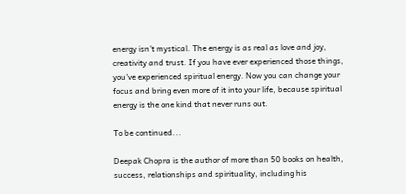energy isn't mystical. The energy is as real as love and joy, creativity and trust. If you have ever experienced those things, you've experienced spiritual energy. Now you can change your focus and bring even more of it into your life, because spiritual energy is the one kind that never runs out.

To be continued...

Deepak Chopra is the author of more than 50 books on health, success, relationships and spirituality, including his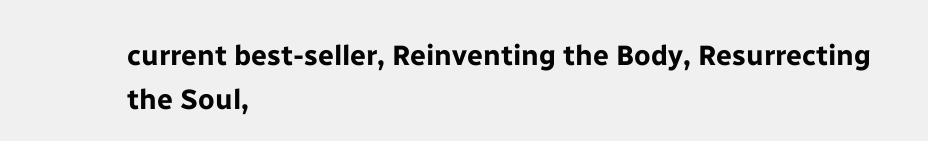current best-seller, Reinventing the Body, Resurrecting the Soul,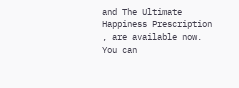and The Ultimate Happiness Prescription , are available now. You can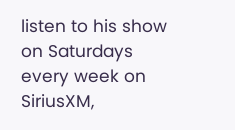listen to his show on Saturdays every week on SiriusXM,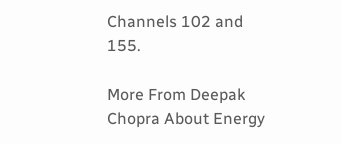Channels 102 and 155.

More From Deepak Chopra About Energy